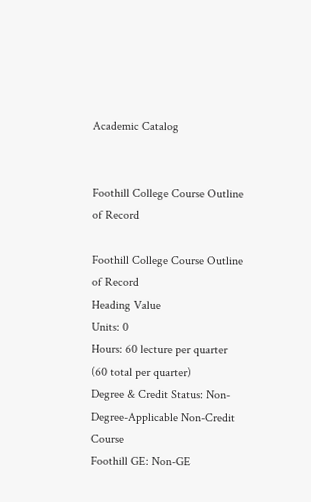Academic Catalog


Foothill College Course Outline of Record

Foothill College Course Outline of Record
Heading Value
Units: 0
Hours: 60 lecture per quarter (60 total per quarter)
Degree & Credit Status: Non-Degree-Applicable Non-Credit Course
Foothill GE: Non-GE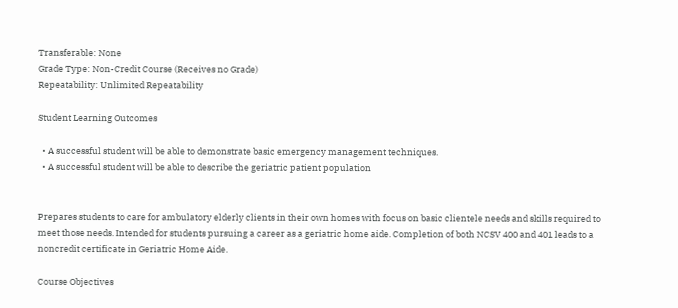Transferable: None
Grade Type: Non-Credit Course (Receives no Grade)
Repeatability: Unlimited Repeatability

Student Learning Outcomes

  • A successful student will be able to demonstrate basic emergency management techniques.
  • A successful student will be able to describe the geriatric patient population


Prepares students to care for ambulatory elderly clients in their own homes with focus on basic clientele needs and skills required to meet those needs. Intended for students pursuing a career as a geriatric home aide. Completion of both NCSV 400 and 401 leads to a noncredit certificate in Geriatric Home Aide.

Course Objectives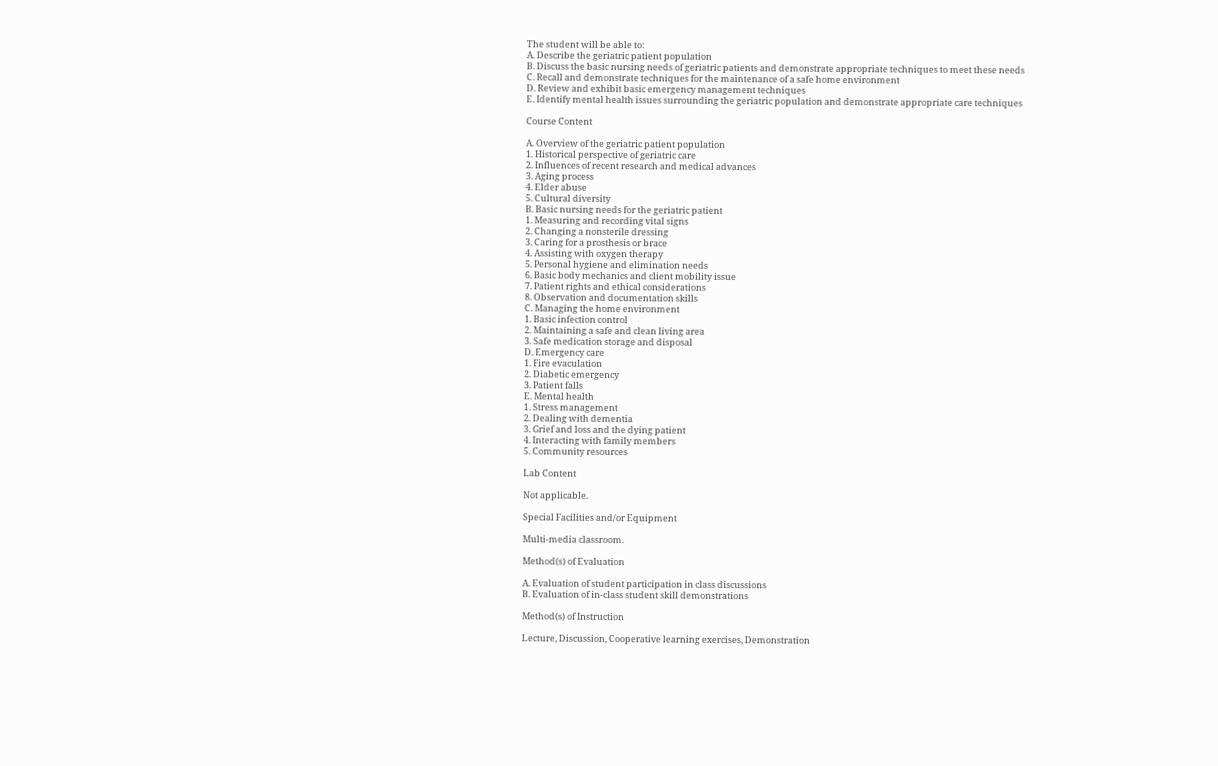The student will be able to:
A. Describe the geriatric patient population
B. Discuss the basic nursing needs of geriatric patients and demonstrate appropriate techniques to meet these needs
C. Recall and demonstrate techniques for the maintenance of a safe home environment
D. Review and exhibit basic emergency management techniques
E. Identify mental health issues surrounding the geriatric population and demonstrate appropriate care techniques

Course Content

A. Overview of the geriatric patient population
1. Historical perspective of geriatric care
2. Influences of recent research and medical advances
3. Aging process
4. Elder abuse
5. Cultural diversity
B. Basic nursing needs for the geriatric patient
1. Measuring and recording vital signs
2. Changing a nonsterile dressing
3. Caring for a prosthesis or brace
4. Assisting with oxygen therapy
5. Personal hygiene and elimination needs
6. Basic body mechanics and client mobility issue
7. Patient rights and ethical considerations
8. Observation and documentation skills
C. Managing the home environment
1. Basic infection control
2. Maintaining a safe and clean living area
3. Safe medication storage and disposal
D. Emergency care
1. Fire evaculation
2. Diabetic emergency
3. Patient falls
E. Mental health
1. Stress management
2. Dealing with dementia
3. Grief and loss and the dying patient
4. Interacting with family members
5. Community resources

Lab Content

Not applicable.

Special Facilities and/or Equipment

Multi-media classroom.

Method(s) of Evaluation

A. Evaluation of student participation in class discussions
B. Evaluation of in-class student skill demonstrations

Method(s) of Instruction

Lecture, Discussion, Cooperative learning exercises, Demonstration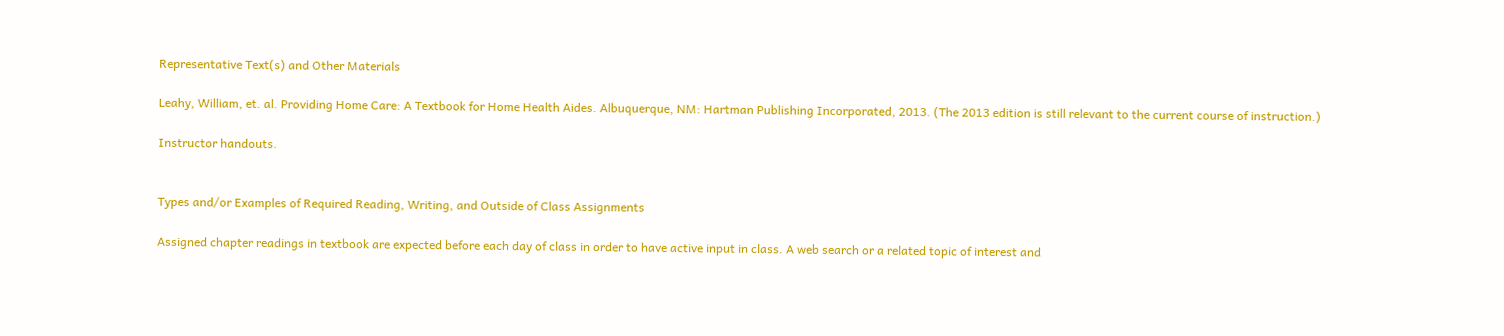Representative Text(s) and Other Materials

Leahy, William, et. al. Providing Home Care: A Textbook for Home Health Aides. Albuquerque, NM: Hartman Publishing Incorporated, 2013. (The 2013 edition is still relevant to the current course of instruction.)

Instructor handouts.


Types and/or Examples of Required Reading, Writing, and Outside of Class Assignments

Assigned chapter readings in textbook are expected before each day of class in order to have active input in class. A web search or a related topic of interest and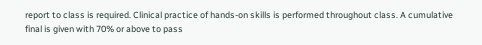report to class is required. Clinical practice of hands-on skills is performed throughout class. A cumulative final is given with 70% or above to pass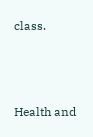class.



Health and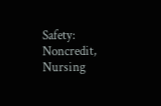Safety: Noncredit, Nursing